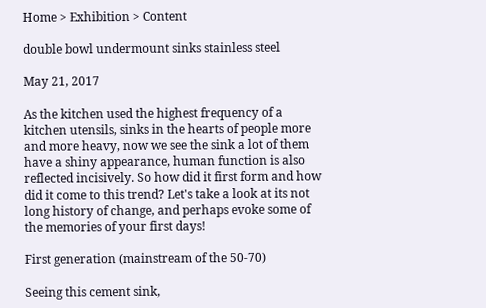Home > Exhibition > Content

double bowl undermount sinks stainless steel

May 21, 2017

As the kitchen used the highest frequency of a kitchen utensils, sinks in the hearts of people more and more heavy, now we see the sink a lot of them have a shiny appearance, human function is also reflected incisively. So how did it first form and how did it come to this trend? Let's take a look at its not long history of change, and perhaps evoke some of the memories of your first days!

First generation (mainstream of the 50-70)

Seeing this cement sink,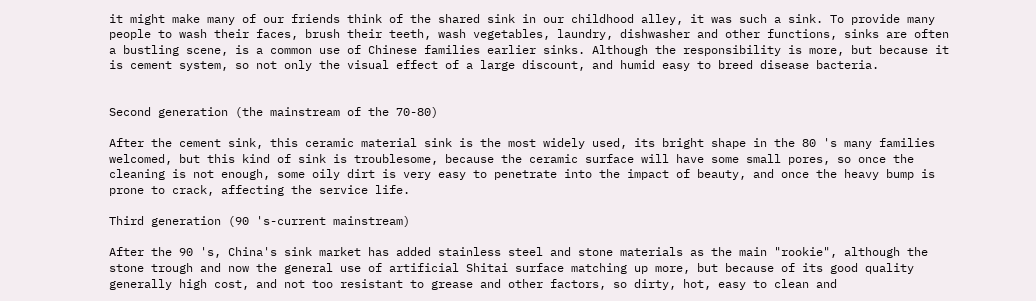it might make many of our friends think of the shared sink in our childhood alley, it was such a sink. To provide many people to wash their faces, brush their teeth, wash vegetables, laundry, dishwasher and other functions, sinks are often a bustling scene, is a common use of Chinese families earlier sinks. Although the responsibility is more, but because it is cement system, so not only the visual effect of a large discount, and humid easy to breed disease bacteria.


Second generation (the mainstream of the 70-80)

After the cement sink, this ceramic material sink is the most widely used, its bright shape in the 80 's many families welcomed, but this kind of sink is troublesome, because the ceramic surface will have some small pores, so once the cleaning is not enough, some oily dirt is very easy to penetrate into the impact of beauty, and once the heavy bump is prone to crack, affecting the service life.

Third generation (90 's-current mainstream)

After the 90 's, China's sink market has added stainless steel and stone materials as the main "rookie", although the stone trough and now the general use of artificial Shitai surface matching up more, but because of its good quality generally high cost, and not too resistant to grease and other factors, so dirty, hot, easy to clean and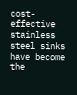cost-effective stainless steel sinks have become the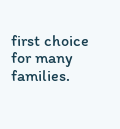first choice for many families.